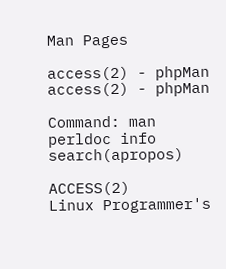Man Pages

access(2) - phpMan access(2) - phpMan

Command: man perldoc info search(apropos)

ACCESS(2)                  Linux Programmer's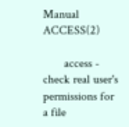Manual                 ACCESS(2)

       access - check real user's permissions for a file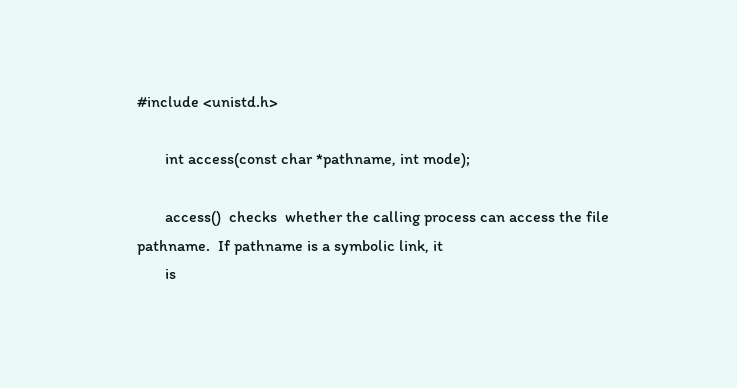#include <unistd.h>

       int access(const char *pathname, int mode);

       access()  checks  whether the calling process can access the file pathname.  If pathname is a symbolic link, it
       is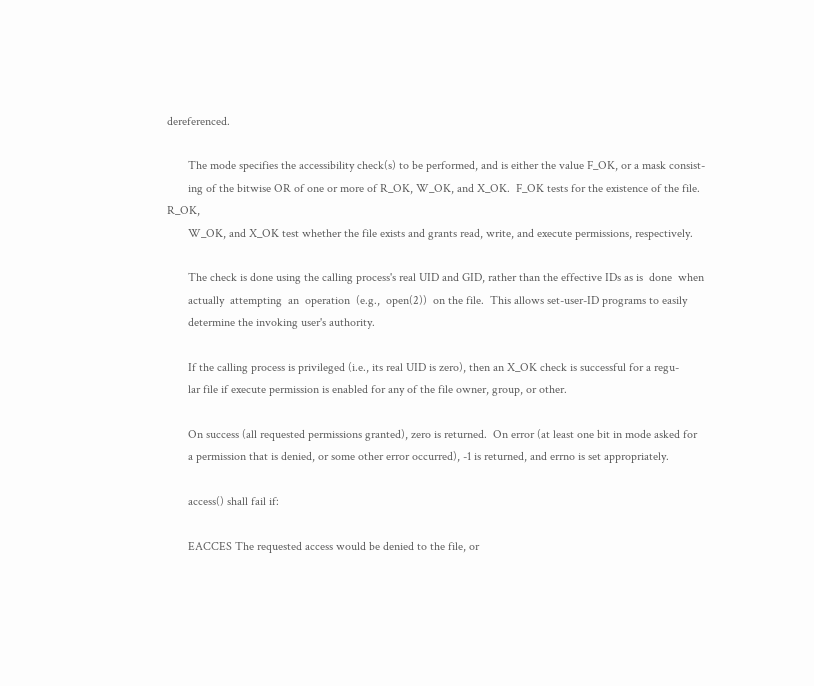dereferenced.

       The mode specifies the accessibility check(s) to be performed, and is either the value F_OK, or a mask consist-
       ing of the bitwise OR of one or more of R_OK, W_OK, and X_OK.  F_OK tests for the existence of the file.  R_OK,
       W_OK, and X_OK test whether the file exists and grants read, write, and execute permissions, respectively.

       The check is done using the calling process's real UID and GID, rather than the effective IDs as is  done  when
       actually  attempting  an  operation  (e.g.,  open(2))  on the file.  This allows set-user-ID programs to easily
       determine the invoking user's authority.

       If the calling process is privileged (i.e., its real UID is zero), then an X_OK check is successful for a regu-
       lar file if execute permission is enabled for any of the file owner, group, or other.

       On success (all requested permissions granted), zero is returned.  On error (at least one bit in mode asked for
       a permission that is denied, or some other error occurred), -1 is returned, and errno is set appropriately.

       access() shall fail if:

       EACCES The requested access would be denied to the file, or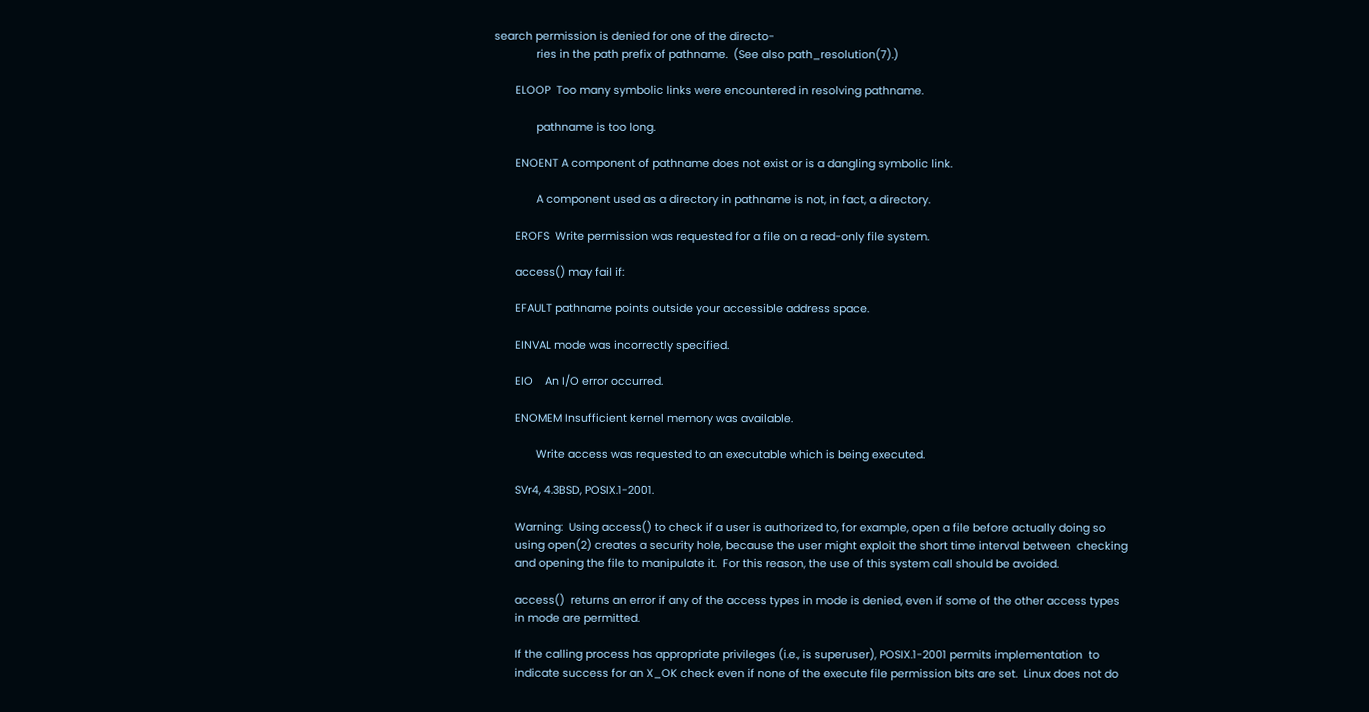search permission is denied for one of the directo-
              ries in the path prefix of pathname.  (See also path_resolution(7).)

       ELOOP  Too many symbolic links were encountered in resolving pathname.

              pathname is too long.

       ENOENT A component of pathname does not exist or is a dangling symbolic link.

              A component used as a directory in pathname is not, in fact, a directory.

       EROFS  Write permission was requested for a file on a read-only file system.

       access() may fail if:

       EFAULT pathname points outside your accessible address space.

       EINVAL mode was incorrectly specified.

       EIO    An I/O error occurred.

       ENOMEM Insufficient kernel memory was available.

              Write access was requested to an executable which is being executed.

       SVr4, 4.3BSD, POSIX.1-2001.

       Warning:  Using access() to check if a user is authorized to, for example, open a file before actually doing so
       using open(2) creates a security hole, because the user might exploit the short time interval between  checking
       and opening the file to manipulate it.  For this reason, the use of this system call should be avoided.

       access()  returns an error if any of the access types in mode is denied, even if some of the other access types
       in mode are permitted.

       If the calling process has appropriate privileges (i.e., is superuser), POSIX.1-2001 permits implementation  to
       indicate success for an X_OK check even if none of the execute file permission bits are set.  Linux does not do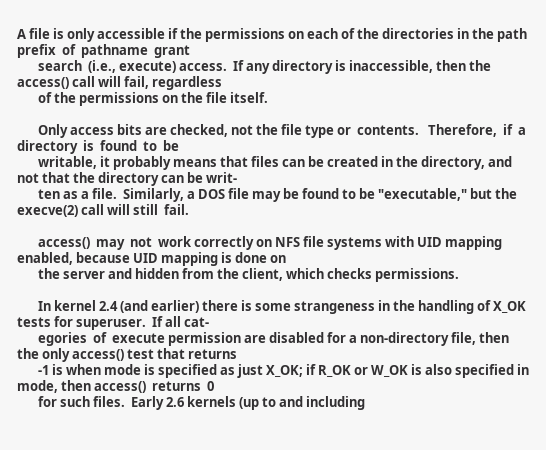A file is only accessible if the permissions on each of the directories in the path prefix  of  pathname  grant
       search  (i.e., execute) access.  If any directory is inaccessible, then the access() call will fail, regardless
       of the permissions on the file itself.

       Only access bits are checked, not the file type or  contents.   Therefore,  if  a  directory  is  found  to  be
       writable, it probably means that files can be created in the directory, and not that the directory can be writ-
       ten as a file.  Similarly, a DOS file may be found to be "executable," but the execve(2) call will still  fail.

       access()  may  not  work correctly on NFS file systems with UID mapping enabled, because UID mapping is done on
       the server and hidden from the client, which checks permissions.

       In kernel 2.4 (and earlier) there is some strangeness in the handling of X_OK tests for superuser.  If all cat-
       egories  of  execute permission are disabled for a non-directory file, then the only access() test that returns
       -1 is when mode is specified as just X_OK; if R_OK or W_OK is also specified in mode, then access()  returns  0
       for such files.  Early 2.6 kernels (up to and including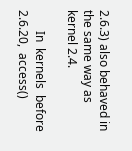2.6.3) also behaved in the same way as kernel 2.4.

       In  kernels  before  2.6.20,  access()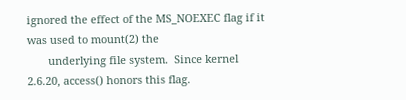ignored the effect of the MS_NOEXEC flag if it was used to mount(2) the
       underlying file system.  Since kernel 2.6.20, access() honors this flag.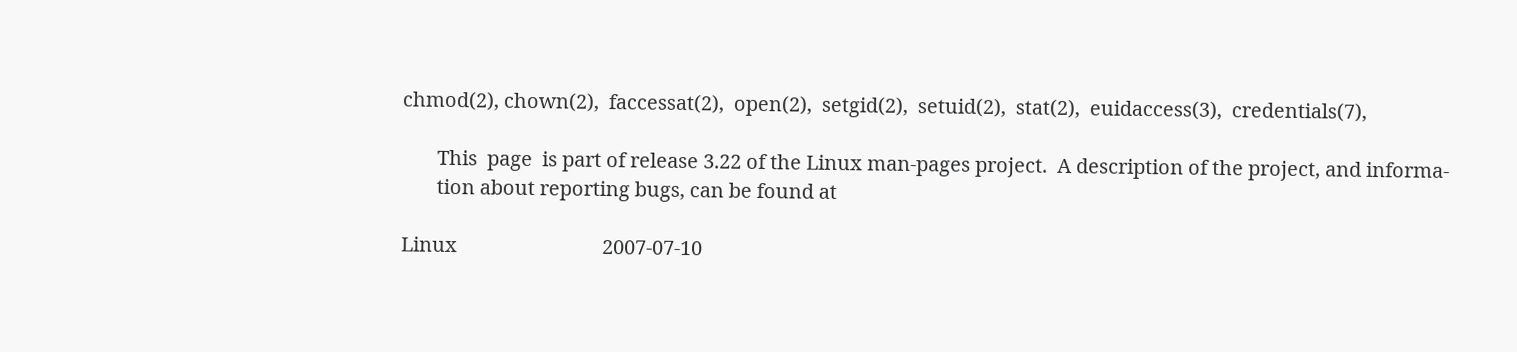chmod(2), chown(2),  faccessat(2),  open(2),  setgid(2),  setuid(2),  stat(2),  euidaccess(3),  credentials(7),

       This  page  is part of release 3.22 of the Linux man-pages project.  A description of the project, and informa-
       tion about reporting bugs, can be found at

Linux                             2007-07-10